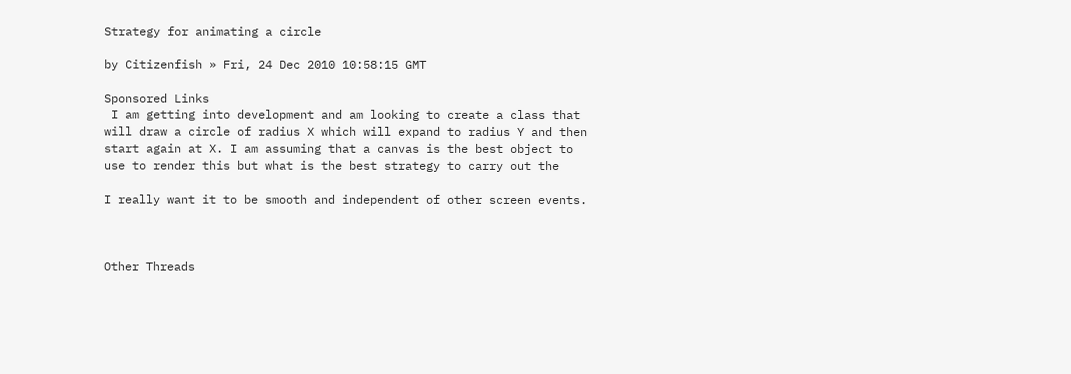Strategy for animating a circle

by Citizenfish » Fri, 24 Dec 2010 10:58:15 GMT

Sponsored Links
 I am getting into development and am looking to create a class that
will draw a circle of radius X which will expand to radius Y and then
start again at X. I am assuming that a canvas is the best object to
use to render this but what is the best strategy to carry out the

I really want it to be smooth and independent of other screen events.



Other Threads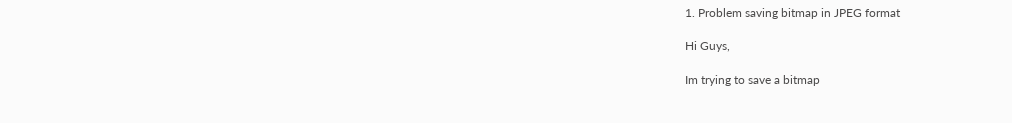1. Problem saving bitmap in JPEG format

Hi Guys,

Im trying to save a bitmap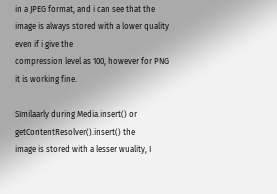in a JPEG format, and i can see that the
image is always stored with a lower quality even if i give the
compression level as 100, however for PNG it is working fine.

SImilaarly during Media.insert() or getContentResolver().insert() the
image is stored with a lesser wuality, I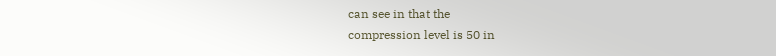can see in that the
compression level is 50 in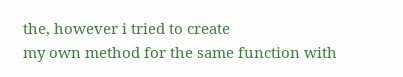the, however i tried to create
my own method for the same function with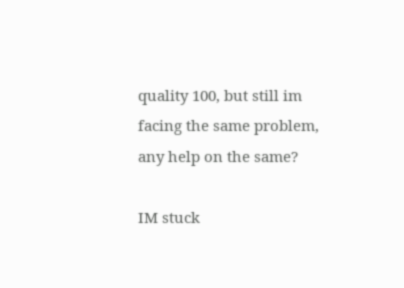quality 100, but still im
facing the same problem, any help on the same?

IM stuck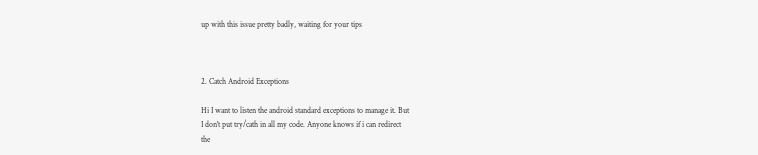up with this issue pretty badly, waiting for your tips



2. Catch Android Exceptions

Hi I want to listen the android standard exceptions to manage it. But
I don't put try/cath in all my code. Anyone knows if i can redirect
the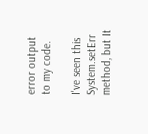error output to my code.

I've seen this System.setErr method, but It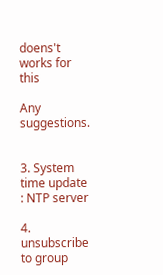doens't works for this

Any suggestions.


3. System time update : NTP server

4. unsubscribe to group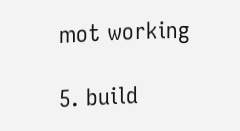mot working

5. build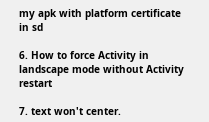my apk with platform certificate in sd

6. How to force Activity in landscape mode without Activity restart

7. text won't center.